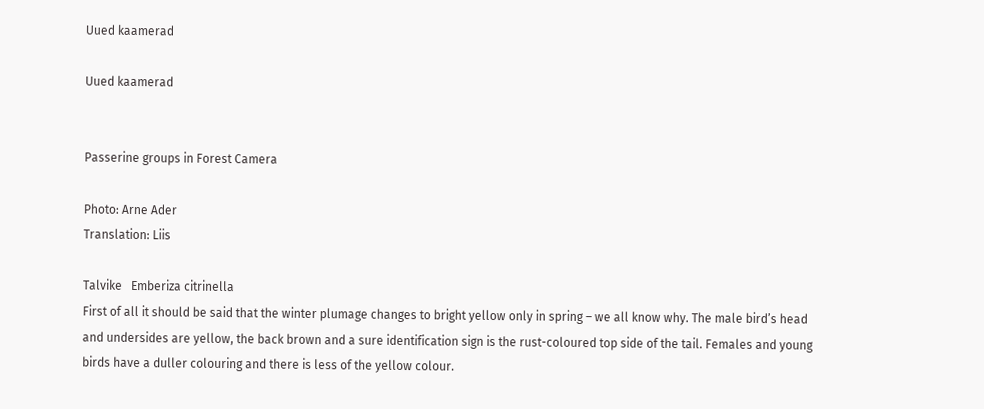Uued kaamerad

Uued kaamerad


Passerine groups in Forest Camera

Photo: Arne Ader
Translation: Liis

Talvike   Emberiza citrinella
First of all it should be said that the winter plumage changes to bright yellow only in spring – we all know why. The male bird’s head and undersides are yellow, the back brown and a sure identification sign is the rust-coloured top side of the tail. Females and young birds have a duller colouring and there is less of the yellow colour.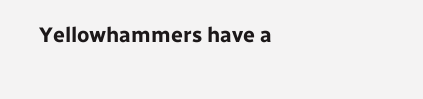Yellowhammers have a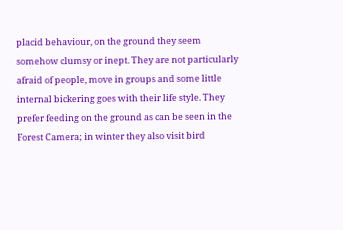placid behaviour, on the ground they seem somehow clumsy or inept. They are not particularly afraid of people, move in groups and some little internal bickering goes with their life style. They prefer feeding on the ground as can be seen in the Forest Camera; in winter they also visit bird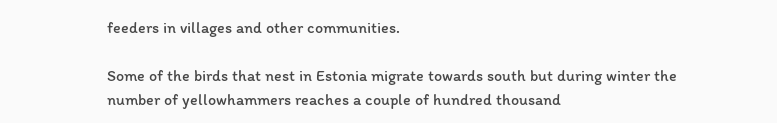feeders in villages and other communities.

Some of the birds that nest in Estonia migrate towards south but during winter the number of yellowhammers reaches a couple of hundred thousand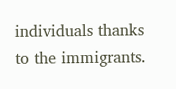individuals thanks to the immigrants.